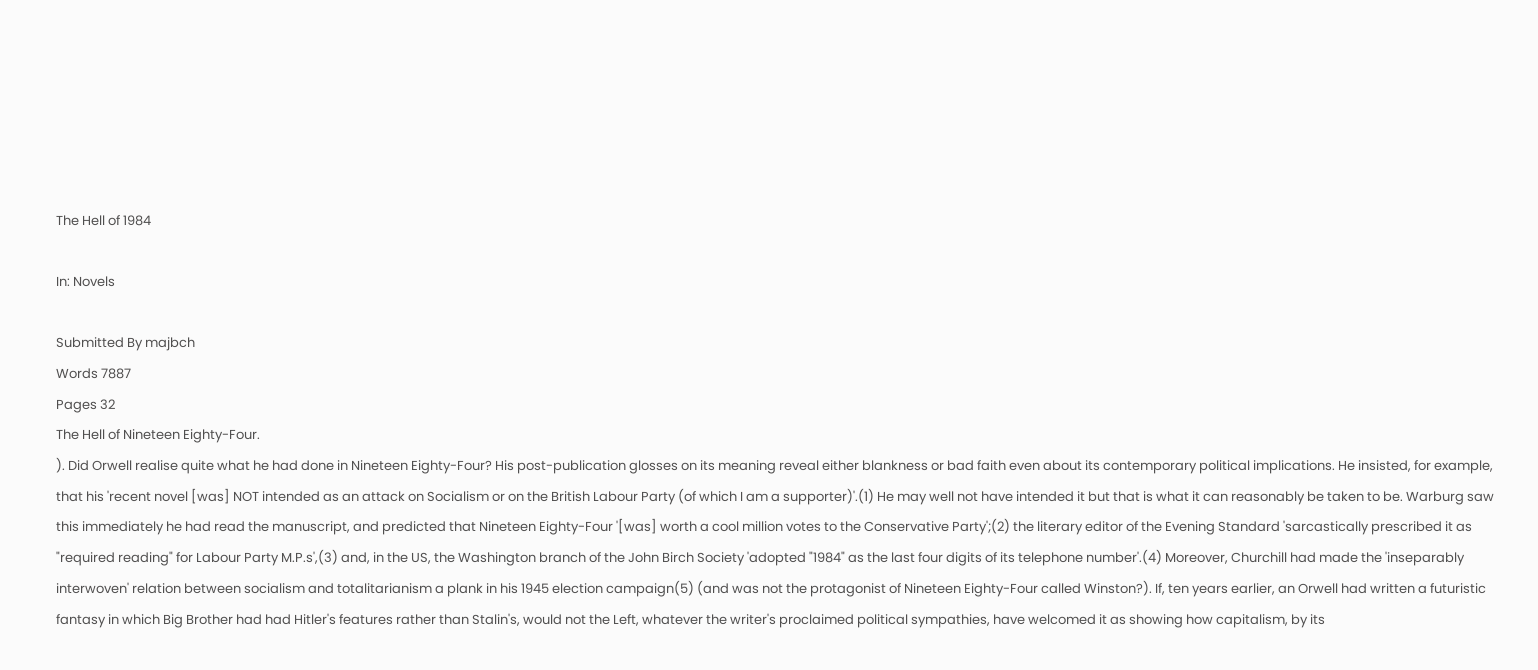The Hell of 1984

In: Novels

Submitted By majbch
Words 7887
Pages 32
The Hell of Nineteen Eighty-Four.
). Did Orwell realise quite what he had done in Nineteen Eighty-Four? His post-publication glosses on its meaning reveal either blankness or bad faith even about its contemporary political implications. He insisted, for example, that his 'recent novel [was] NOT intended as an attack on Socialism or on the British Labour Party (of which I am a supporter)'.(1) He may well not have intended it but that is what it can reasonably be taken to be. Warburg saw this immediately he had read the manuscript, and predicted that Nineteen Eighty-Four '[was] worth a cool million votes to the Conservative Party';(2) the literary editor of the Evening Standard 'sarcastically prescribed it as "required reading" for Labour Party M.P.s',(3) and, in the US, the Washington branch of the John Birch Society 'adopted "1984" as the last four digits of its telephone number'.(4) Moreover, Churchill had made the 'inseparably interwoven' relation between socialism and totalitarianism a plank in his 1945 election campaign(5) (and was not the protagonist of Nineteen Eighty-Four called Winston?). If, ten years earlier, an Orwell had written a futuristic fantasy in which Big Brother had had Hitler's features rather than Stalin's, would not the Left, whatever the writer's proclaimed political sympathies, have welcomed it as showing how capitalism, by its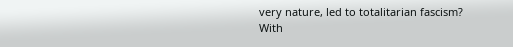very nature, led to totalitarian fascism?
With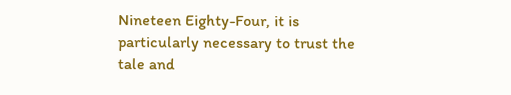Nineteen Eighty-Four, it is particularly necessary to trust the tale and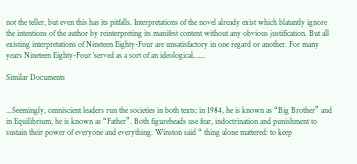not the teller, but even this has its pitfalls. Interpretations of the novel already exist which blatantly ignore the intentions of the author by reinterpreting its manifest content without any obvious justification. But all existing interpretations of Nineteen Eighty-Four are unsatisfactory in one regard or another. For many years Nineteen Eighty-Four 'served as a sort of an ideological…...

Similar Documents


...Seemingly, omniscient leaders run the societies in both texts; in 1984, he is known as “Big Brother” and in Equilibrium, he is known as “Father”. Both figureheads use fear, indoctrination and punishment to sustain their power of everyone and everything. Winston said “ thing alone mattered: to keep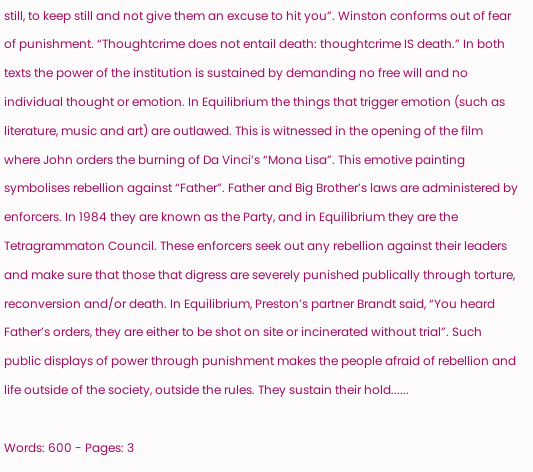still, to keep still and not give them an excuse to hit you”. Winston conforms out of fear of punishment. “Thoughtcrime does not entail death: thoughtcrime IS death.” In both texts the power of the institution is sustained by demanding no free will and no individual thought or emotion. In Equilibrium the things that trigger emotion (such as literature, music and art) are outlawed. This is witnessed in the opening of the film where John orders the burning of Da Vinci’s “Mona Lisa”. This emotive painting symbolises rebellion against “Father”. Father and Big Brother’s laws are administered by enforcers. In 1984 they are known as the Party, and in Equilibrium they are the Tetragrammaton Council. These enforcers seek out any rebellion against their leaders and make sure that those that digress are severely punished publically through torture, reconversion and/or death. In Equilibrium, Preston’s partner Brandt said, “You heard Father’s orders, they are either to be shot on site or incinerated without trial”. Such public displays of power through punishment makes the people afraid of rebellion and life outside of the society, outside the rules. They sustain their hold......

Words: 600 - Pages: 3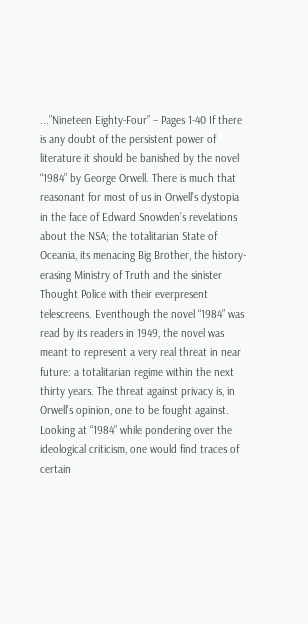...”Nineteen Eighty-Four” – Pages 1-40 If there is any doubt of the persistent power of literature it should be banished by the novel “1984” by George Orwell. There is much that reasonant for most of us in Orwell’s dystopia in the face of Edward Snowden’s revelations about the NSA; the totalitarian State of Oceania, its menacing Big Brother, the history-erasing Ministry of Truth and the sinister Thought Police with their everpresent telescreens. Eventhough the novel “1984” was read by its readers in 1949, the novel was meant to represent a very real threat in near future: a totalitarian regime within the next thirty years. The threat against privacy is, in Orwell’s opinion, one to be fought against. Looking at “1984” while pondering over the ideological criticism, one would find traces of certain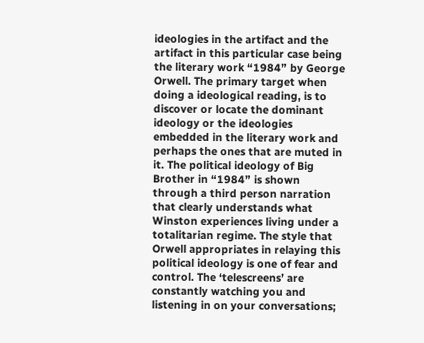ideologies in the artifact and the artifact in this particular case being the literary work “1984” by George Orwell. The primary target when doing a ideological reading, is to discover or locate the dominant ideology or the ideologies embedded in the literary work and perhaps the ones that are muted in it. The political ideology of Big Brother in “1984” is shown through a third person narration that clearly understands what Winston experiences living under a totalitarian regime. The style that Orwell appropriates in relaying this political ideology is one of fear and control. The ‘telescreens’ are constantly watching you and listening in on your conversations;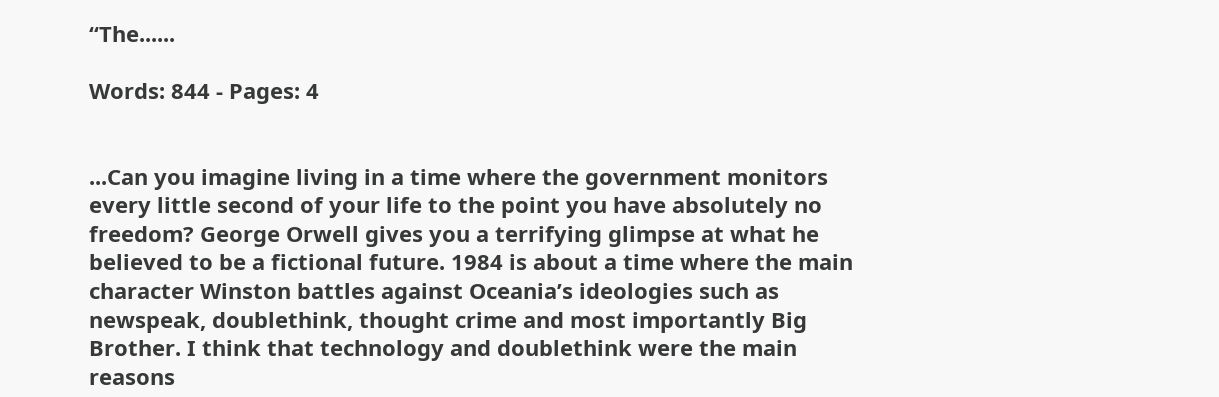“The......

Words: 844 - Pages: 4


...Can you imagine living in a time where the government monitors every little second of your life to the point you have absolutely no freedom? George Orwell gives you a terrifying glimpse at what he believed to be a fictional future. 1984 is about a time where the main character Winston battles against Oceania’s ideologies such as newspeak, doublethink, thought crime and most importantly Big Brother. I think that technology and doublethink were the main reasons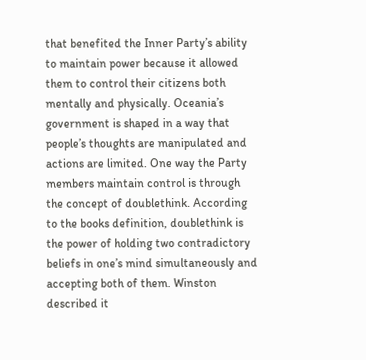that benefited the Inner Party’s ability to maintain power because it allowed them to control their citizens both mentally and physically. Oceania’s government is shaped in a way that people’s thoughts are manipulated and actions are limited. One way the Party members maintain control is through the concept of doublethink. According to the books definition, doublethink is the power of holding two contradictory beliefs in one’s mind simultaneously and accepting both of them. Winston described it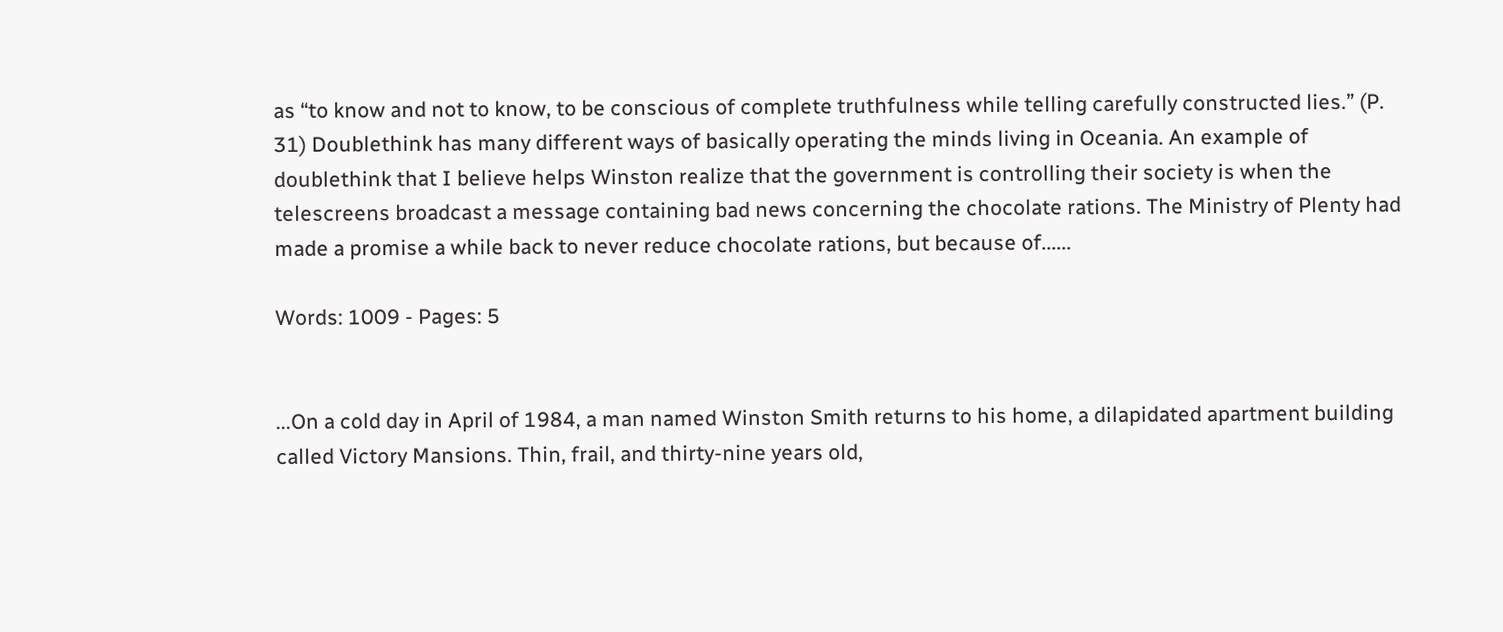as “to know and not to know, to be conscious of complete truthfulness while telling carefully constructed lies.” (P. 31) Doublethink has many different ways of basically operating the minds living in Oceania. An example of doublethink that I believe helps Winston realize that the government is controlling their society is when the telescreens broadcast a message containing bad news concerning the chocolate rations. The Ministry of Plenty had made a promise a while back to never reduce chocolate rations, but because of......

Words: 1009 - Pages: 5


...On a cold day in April of 1984, a man named Winston Smith returns to his home, a dilapidated apartment building called Victory Mansions. Thin, frail, and thirty-nine years old,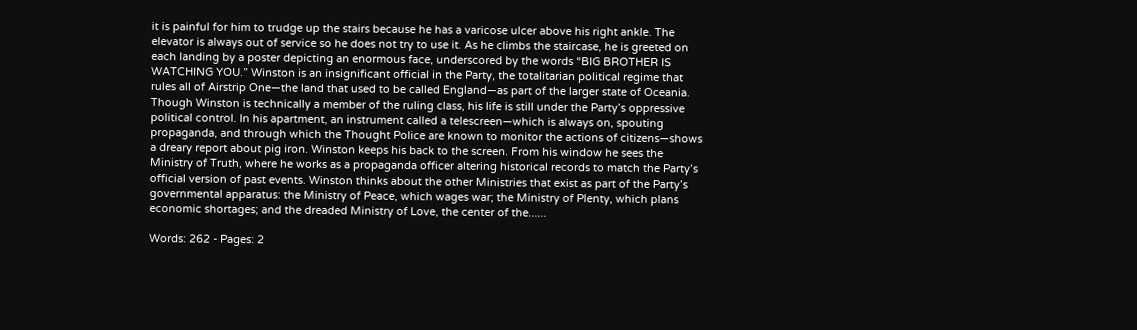it is painful for him to trudge up the stairs because he has a varicose ulcer above his right ankle. The elevator is always out of service so he does not try to use it. As he climbs the staircase, he is greeted on each landing by a poster depicting an enormous face, underscored by the words “BIG BROTHER IS WATCHING YOU.” Winston is an insignificant official in the Party, the totalitarian political regime that rules all of Airstrip One—the land that used to be called England—as part of the larger state of Oceania. Though Winston is technically a member of the ruling class, his life is still under the Party’s oppressive political control. In his apartment, an instrument called a telescreen—which is always on, spouting propaganda, and through which the Thought Police are known to monitor the actions of citizens—shows a dreary report about pig iron. Winston keeps his back to the screen. From his window he sees the Ministry of Truth, where he works as a propaganda officer altering historical records to match the Party’s official version of past events. Winston thinks about the other Ministries that exist as part of the Party’s governmental apparatus: the Ministry of Peace, which wages war; the Ministry of Plenty, which plans economic shortages; and the dreaded Ministry of Love, the center of the......

Words: 262 - Pages: 2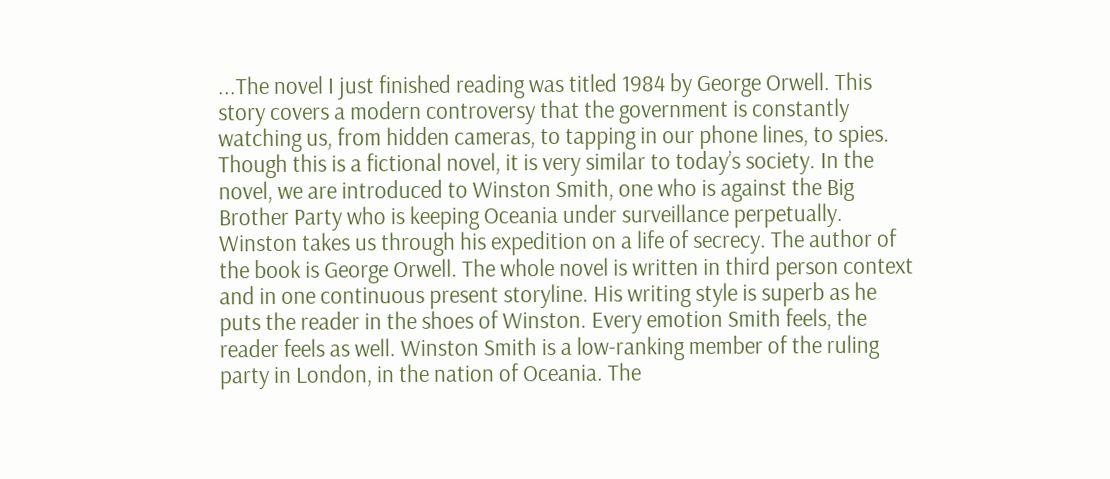...The novel I just finished reading was titled 1984 by George Orwell. This story covers a modern controversy that the government is constantly watching us, from hidden cameras, to tapping in our phone lines, to spies. Though this is a fictional novel, it is very similar to today’s society. In the novel, we are introduced to Winston Smith, one who is against the Big Brother Party who is keeping Oceania under surveillance perpetually. Winston takes us through his expedition on a life of secrecy. The author of the book is George Orwell. The whole novel is written in third person context and in one continuous present storyline. His writing style is superb as he puts the reader in the shoes of Winston. Every emotion Smith feels, the reader feels as well. Winston Smith is a low-ranking member of the ruling party in London, in the nation of Oceania. The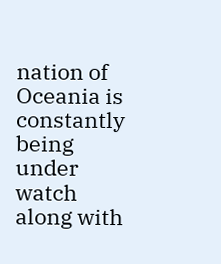nation of Oceania is constantly being under watch along with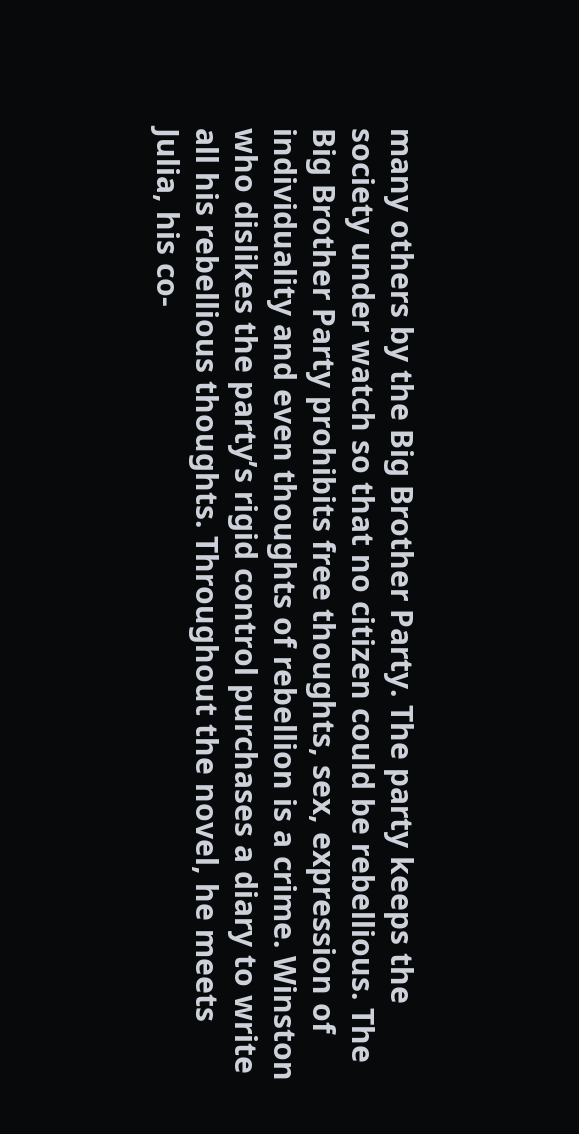many others by the Big Brother Party. The party keeps the society under watch so that no citizen could be rebellious. The Big Brother Party prohibits free thoughts, sex, expression of individuality and even thoughts of rebellion is a crime. Winston who dislikes the party’s rigid control purchases a diary to write all his rebellious thoughts. Throughout the novel, he meets Julia, his co-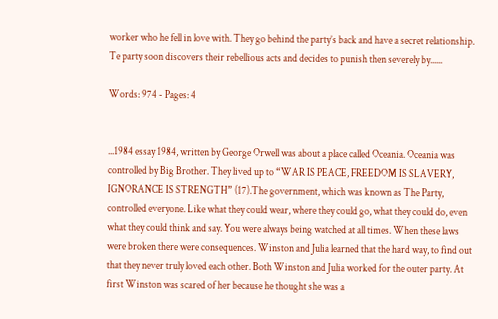worker who he fell in love with. They go behind the party’s back and have a secret relationship. Te party soon discovers their rebellious acts and decides to punish then severely by......

Words: 974 - Pages: 4


...1984 essay 1984, written by George Orwell was about a place called Oceania. Oceania was controlled by Big Brother. They lived up to “WAR IS PEACE, FREEDOM IS SLAVERY, IGNORANCE IS STRENGTH” (17).The government, which was known as The Party, controlled everyone. Like what they could wear, where they could go, what they could do, even what they could think and say. You were always being watched at all times. When these laws were broken there were consequences. Winston and Julia learned that the hard way, to find out that they never truly loved each other. Both Winston and Julia worked for the outer party. At first Winston was scared of her because he thought she was a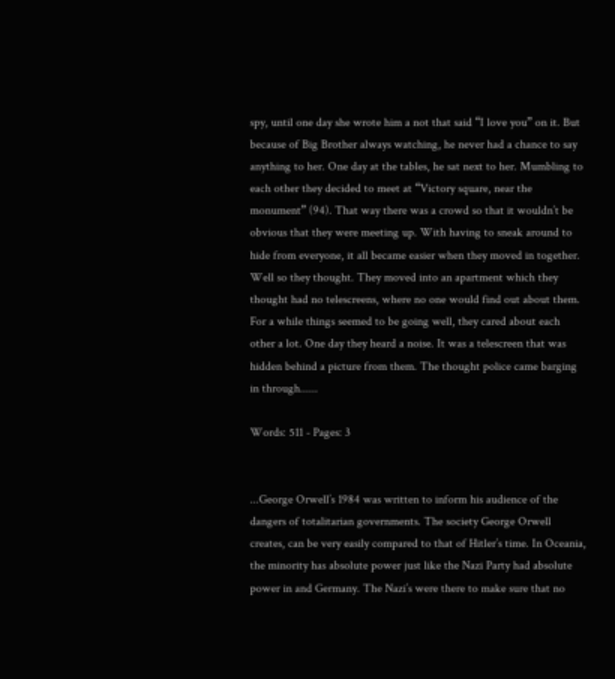spy, until one day she wrote him a not that said “I love you” on it. But because of Big Brother always watching, he never had a chance to say anything to her. One day at the tables, he sat next to her. Mumbling to each other they decided to meet at “Victory square, near the monument” (94). That way there was a crowd so that it wouldn’t be obvious that they were meeting up. With having to sneak around to hide from everyone, it all became easier when they moved in together. Well so they thought. They moved into an apartment which they thought had no telescreens, where no one would find out about them. For a while things seemed to be going well, they cared about each other a lot. One day they heard a noise. It was a telescreen that was hidden behind a picture from them. The thought police came barging in through......

Words: 511 - Pages: 3


...George Orwell’s 1984 was written to inform his audience of the dangers of totalitarian governments. The society George Orwell creates, can be very easily compared to that of Hitler’s time. In Oceania, the minority has absolute power just like the Nazi Party had absolute power in and Germany. The Nazi’s were there to make sure that no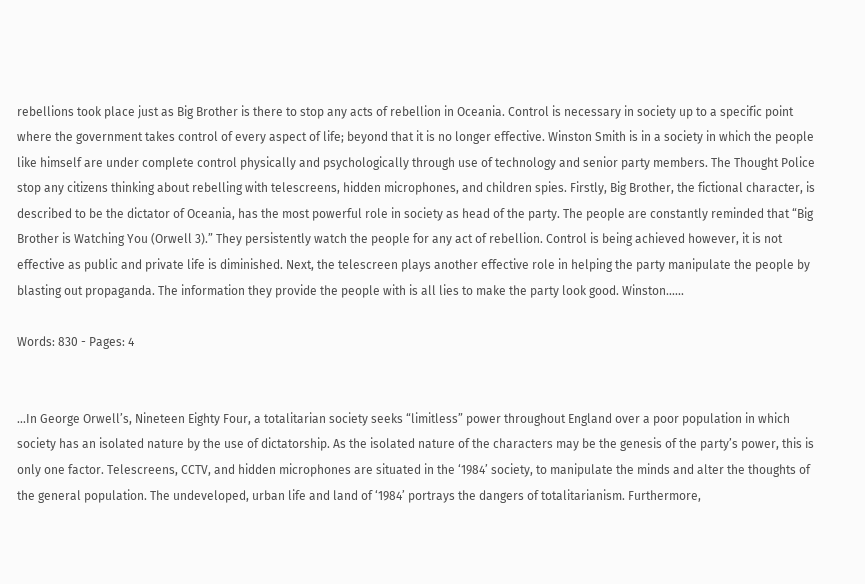rebellions took place just as Big Brother is there to stop any acts of rebellion in Oceania. Control is necessary in society up to a specific point where the government takes control of every aspect of life; beyond that it is no longer effective. Winston Smith is in a society in which the people like himself are under complete control physically and psychologically through use of technology and senior party members. The Thought Police stop any citizens thinking about rebelling with telescreens, hidden microphones, and children spies. Firstly, Big Brother, the fictional character, is described to be the dictator of Oceania, has the most powerful role in society as head of the party. The people are constantly reminded that “Big Brother is Watching You (Orwell 3).” They persistently watch the people for any act of rebellion. Control is being achieved however, it is not effective as public and private life is diminished. Next, the telescreen plays another effective role in helping the party manipulate the people by blasting out propaganda. The information they provide the people with is all lies to make the party look good. Winston......

Words: 830 - Pages: 4


...In George Orwell’s, Nineteen Eighty Four, a totalitarian society seeks “limitless” power throughout England over a poor population in which society has an isolated nature by the use of dictatorship. As the isolated nature of the characters may be the genesis of the party’s power, this is only one factor. Telescreens, CCTV, and hidden microphones are situated in the ‘1984’ society, to manipulate the minds and alter the thoughts of the general population. The undeveloped, urban life and land of ‘1984’ portrays the dangers of totalitarianism. Furthermore,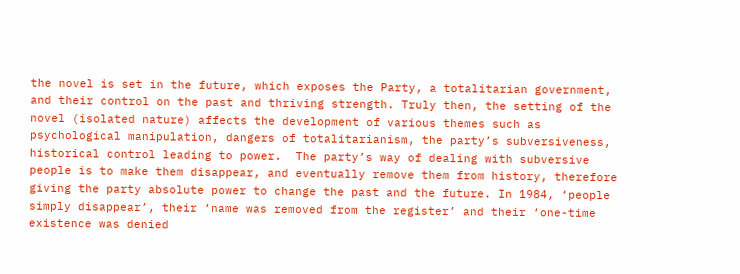the novel is set in the future, which exposes the Party, a totalitarian government, and their control on the past and thriving strength. Truly then, the setting of the novel (isolated nature) affects the development of various themes such as psychological manipulation, dangers of totalitarianism, the party’s subversiveness, historical control leading to power.  The party’s way of dealing with subversive people is to make them disappear, and eventually remove them from history, therefore giving the party absolute power to change the past and the future. In 1984, ‘people simply disappear’, their ‘name was removed from the register’ and their ‘one-time existence was denied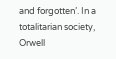and forgotten’. In a totalitarian society, Orwell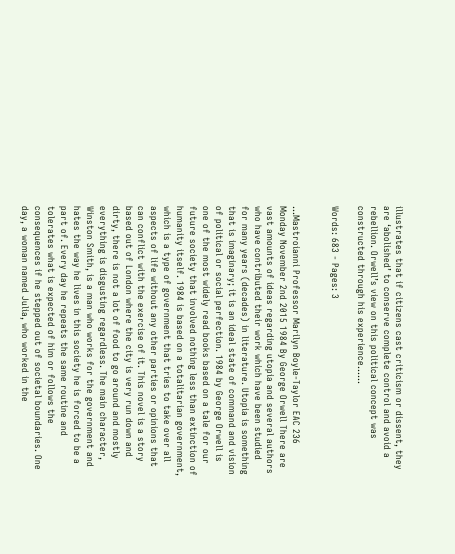illustrates that if citizens cast criticism or dissent, they are ‘abolished’ to conserve complete control and avoid a rebellion. Orwell’s view on this political concept was constructed through his experience......

Words: 683 - Pages: 3


...Mastroianni Professor Marilyn Boyle-Taylor EAC 236 Monday November 2nd 2015 1984 By George Orwell There are vast amounts of ideas regarding utopia and several authors who have contributed their work which have been studied for many years (decades) in literature. Utopia is something that is imaginary; it is an ideal state of command and vision of political or social perfection. 1984 by George Orwell is one of the most widely read books based on a tale for our future society that involved nothing less than extinction of humanity itself. 1984 is based on a totalitarian government, which is a type of government that tries to take over all aspects of life without any other parties or opinions that can conflict with the exercise of it. This novel is a story based out of London where the city is very run down and dirty, there is not a lot of food to go around and mostly everything is disgusting regardless. The main character, Winston Smith, is a man who works for the government and hates the way he lives in this society he is forced to be a part of. Every day he repeats the same routine and tolerates what is expected of him or follows the consequences if he stepped out of societal boundaries. One day, a woman named Julia, who worked in the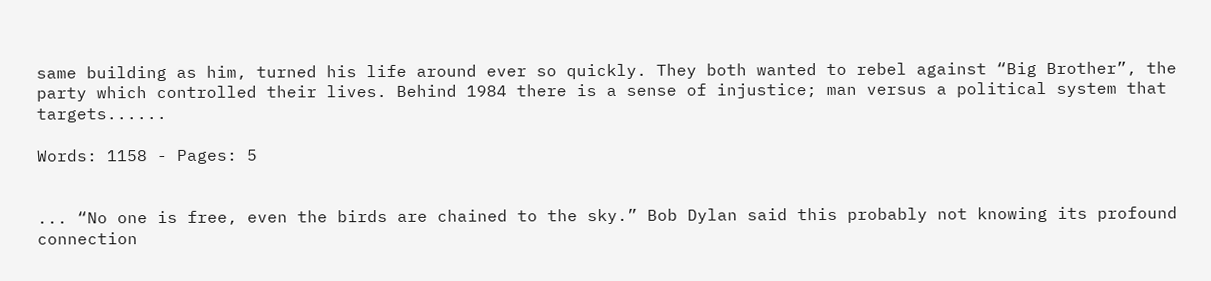same building as him, turned his life around ever so quickly. They both wanted to rebel against “Big Brother”, the party which controlled their lives. Behind 1984 there is a sense of injustice; man versus a political system that targets......

Words: 1158 - Pages: 5


... “No one is free, even the birds are chained to the sky.” Bob Dylan said this probably not knowing its profound connection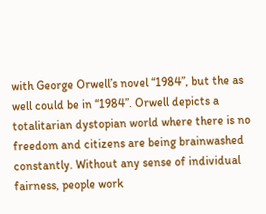with George Orwell’s novel “1984”, but the as well could be in “1984”. Orwell depicts a totalitarian dystopian world where there is no freedom and citizens are being brainwashed constantly. Without any sense of individual fairness, people work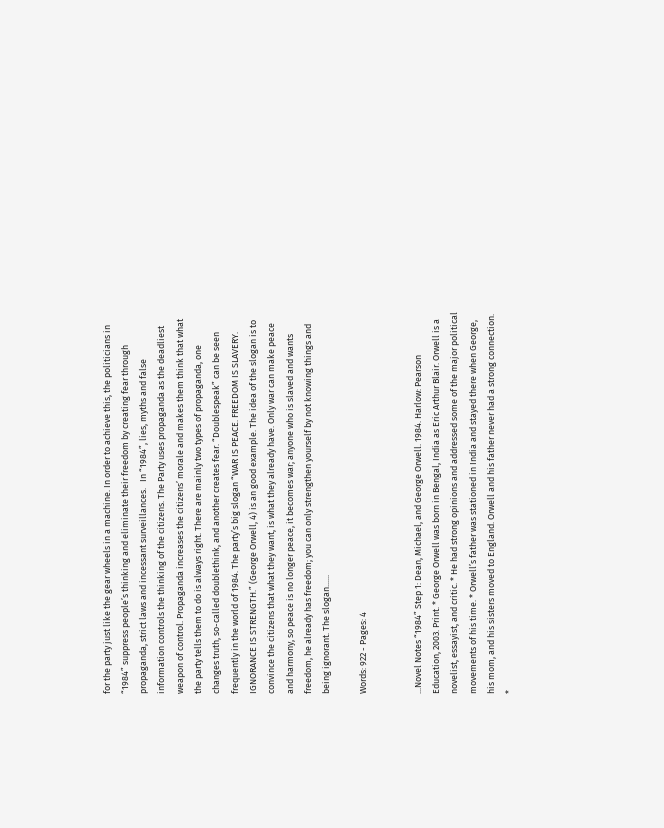for the party just like the gear wheels in a machine. In order to achieve this, the politicians in “1984” suppress people’s thinking and eliminate their freedom by creating fear through propaganda, strict laws and incessant surveillances.   In “1984”, lies, myths and false information controls the thinking of the citizens. The Party uses propaganda as the deadliest weapon of control. Propaganda increases the citizens’ morale and makes them think that what the party tells them to do is always right. There are mainly two types of propaganda, one changes truth, so-called doublethink, and another creates fear. “Doublespeak” can be seen frequently in the world of 1984. The party’s big slogan “WAR IS PEACE. FREEDOM IS SLAVERY. IGNORANCE IS STRENGTH.” (George Orwell, 4) is an good example. The idea of the slogan is to convince the citizens that what they want, is what they already have. Only war can make peace and harmony, so peace is no longer peace, it becomes war; anyone who is slaved and wants freedom, he already has freedom; you can only strengthen yourself by not knowing things and being ignorant. The slogan......

Words: 922 - Pages: 4


...Novel Notes “1984” Step 1: Dean, Michael, and George Orwell. 1984. Harlow: Pearson Education, 2003. Print. * George Orwell was born in Bengal, India as Eric Arthur Blair. Orwell is a novelist, essayist, and critic. * He had strong opinions and addressed some of the major political movements of his time. * Orwell’s father was stationed in India and stayed there when George, his mom, and his sisters moved to England. Orwell and his father never had a strong connection. *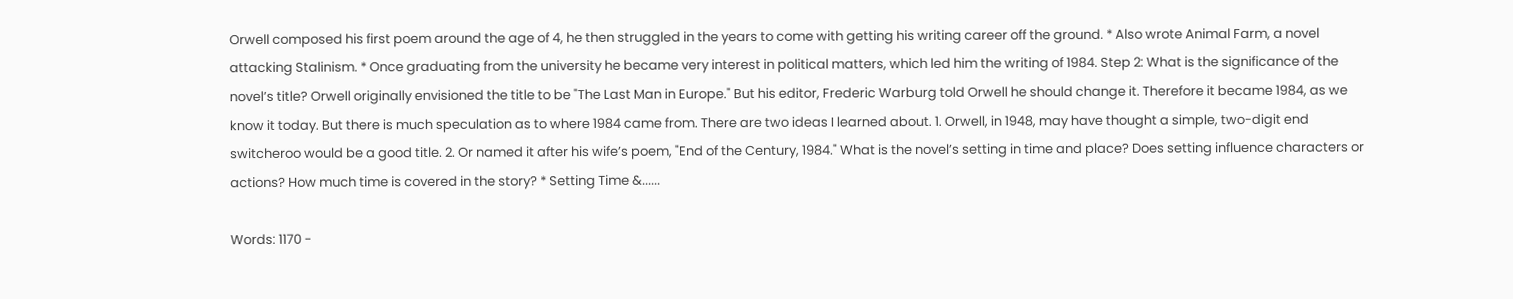Orwell composed his first poem around the age of 4, he then struggled in the years to come with getting his writing career off the ground. * Also wrote Animal Farm, a novel attacking Stalinism. * Once graduating from the university he became very interest in political matters, which led him the writing of 1984. Step 2: What is the significance of the novel’s title? Orwell originally envisioned the title to be "The Last Man in Europe." But his editor, Frederic Warburg told Orwell he should change it. Therefore it became 1984, as we know it today. But there is much speculation as to where 1984 came from. There are two ideas I learned about. 1. Orwell, in 1948, may have thought a simple, two-digit end switcheroo would be a good title. 2. Or named it after his wife’s poem, "End of the Century, 1984." What is the novel’s setting in time and place? Does setting influence characters or actions? How much time is covered in the story? * Setting Time &......

Words: 1170 -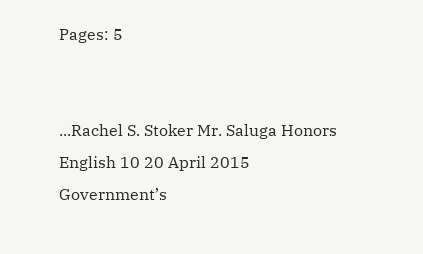Pages: 5


...Rachel S. Stoker Mr. Saluga Honors English 10 20 April 2015 Government’s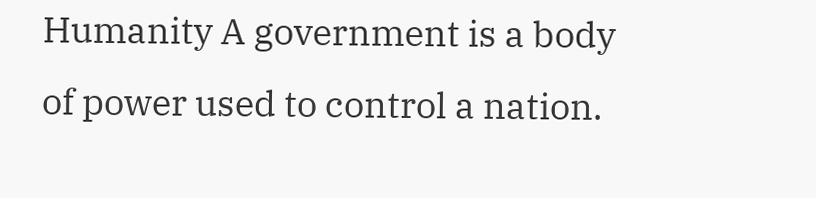Humanity A government is a body of power used to control a nation.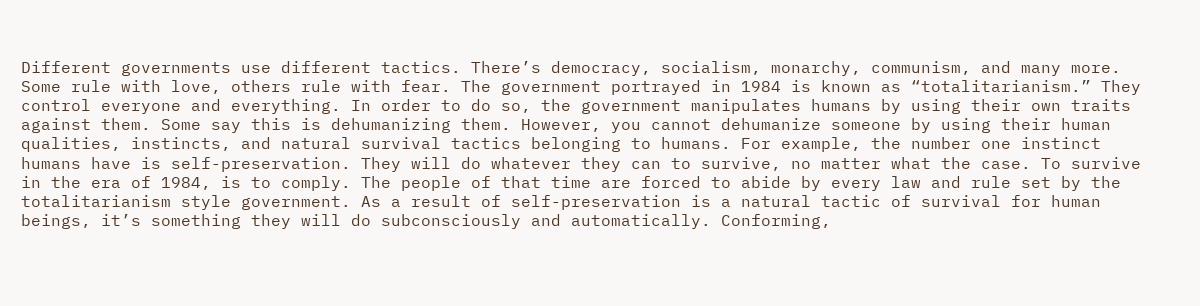Different governments use different tactics. There’s democracy, socialism, monarchy, communism, and many more. Some rule with love, others rule with fear. The government portrayed in 1984 is known as “totalitarianism.” They control everyone and everything. In order to do so, the government manipulates humans by using their own traits against them. Some say this is dehumanizing them. However, you cannot dehumanize someone by using their human qualities, instincts, and natural survival tactics belonging to humans. For example, the number one instinct humans have is self-preservation. They will do whatever they can to survive, no matter what the case. To survive in the era of 1984, is to comply. The people of that time are forced to abide by every law and rule set by the totalitarianism style government. As a result of self-preservation is a natural tactic of survival for human beings, it’s something they will do subconsciously and automatically. Conforming,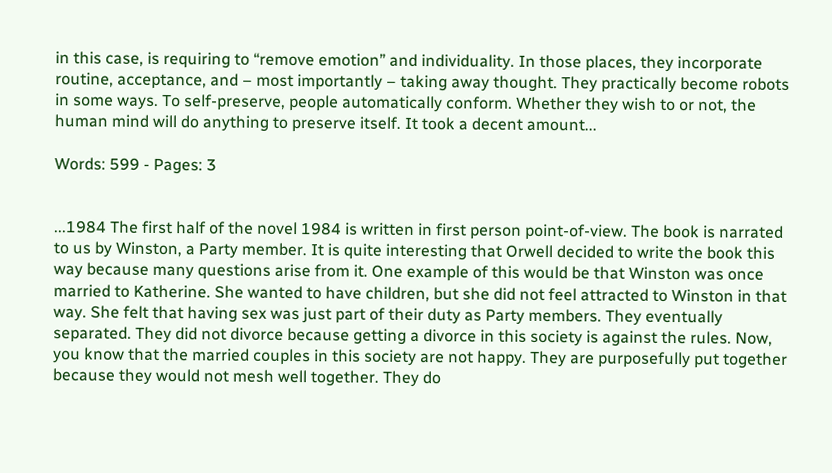in this case, is requiring to “remove emotion” and individuality. In those places, they incorporate routine, acceptance, and – most importantly – taking away thought. They practically become robots in some ways. To self-preserve, people automatically conform. Whether they wish to or not, the human mind will do anything to preserve itself. It took a decent amount...

Words: 599 - Pages: 3


...1984 The first half of the novel 1984 is written in first person point-of-view. The book is narrated to us by Winston, a Party member. It is quite interesting that Orwell decided to write the book this way because many questions arise from it. One example of this would be that Winston was once married to Katherine. She wanted to have children, but she did not feel attracted to Winston in that way. She felt that having sex was just part of their duty as Party members. They eventually separated. They did not divorce because getting a divorce in this society is against the rules. Now, you know that the married couples in this society are not happy. They are purposefully put together because they would not mesh well together. They do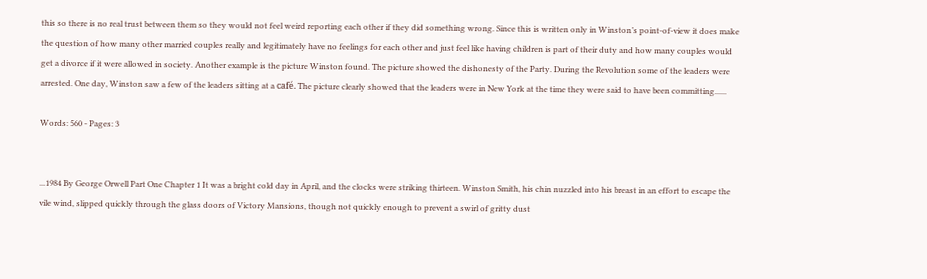this so there is no real trust between them so they would not feel weird reporting each other if they did something wrong. Since this is written only in Winston’s point-of-view it does make the question of how many other married couples really and legitimately have no feelings for each other and just feel like having children is part of their duty and how many couples would get a divorce if it were allowed in society. Another example is the picture Winston found. The picture showed the dishonesty of the Party. During the Revolution some of the leaders were arrested. One day, Winston saw a few of the leaders sitting at a café. The picture clearly showed that the leaders were in New York at the time they were said to have been committing......

Words: 560 - Pages: 3


...1984 By George Orwell Part One Chapter 1 It was a bright cold day in April, and the clocks were striking thirteen. Winston Smith, his chin nuzzled into his breast in an effort to escape the vile wind, slipped quickly through the glass doors of Victory Mansions, though not quickly enough to prevent a swirl of gritty dust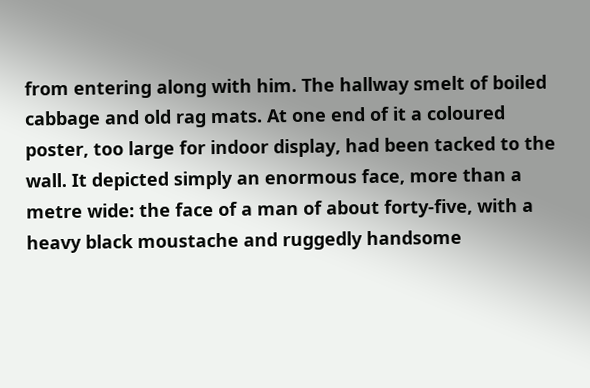from entering along with him. The hallway smelt of boiled cabbage and old rag mats. At one end of it a coloured poster, too large for indoor display, had been tacked to the wall. It depicted simply an enormous face, more than a metre wide: the face of a man of about forty-five, with a heavy black moustache and ruggedly handsome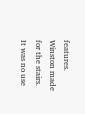features. Winston made for the stairs. It was no use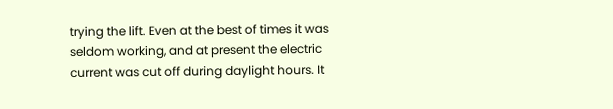trying the lift. Even at the best of times it was seldom working, and at present the electric current was cut off during daylight hours. It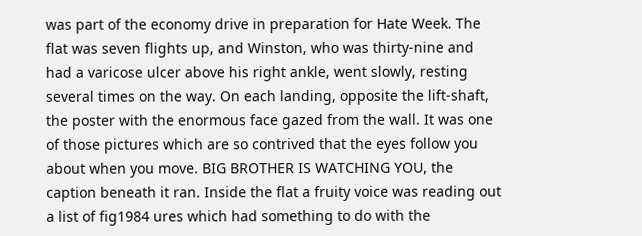was part of the economy drive in preparation for Hate Week. The flat was seven flights up, and Winston, who was thirty-nine and had a varicose ulcer above his right ankle, went slowly, resting several times on the way. On each landing, opposite the lift-shaft, the poster with the enormous face gazed from the wall. It was one of those pictures which are so contrived that the eyes follow you about when you move. BIG BROTHER IS WATCHING YOU, the caption beneath it ran. Inside the flat a fruity voice was reading out a list of fig1984 ures which had something to do with the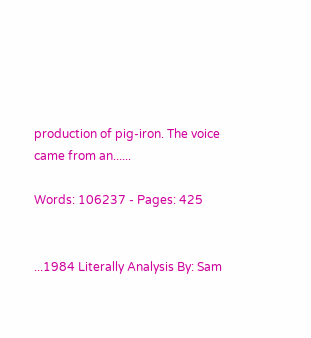production of pig-iron. The voice came from an......

Words: 106237 - Pages: 425


...1984 Literally Analysis By: Sam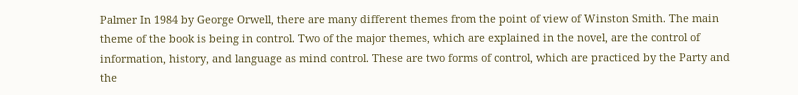Palmer In 1984 by George Orwell, there are many different themes from the point of view of Winston Smith. The main theme of the book is being in control. Two of the major themes, which are explained in the novel, are the control of information, history, and language as mind control. These are two forms of control, which are practiced by the Party and the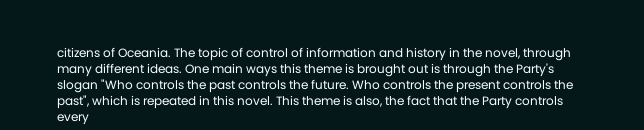citizens of Oceania. The topic of control of information and history in the novel, through many different ideas. One main ways this theme is brought out is through the Party's slogan "Who controls the past controls the future. Who controls the present controls the past", which is repeated in this novel. This theme is also, the fact that the Party controls every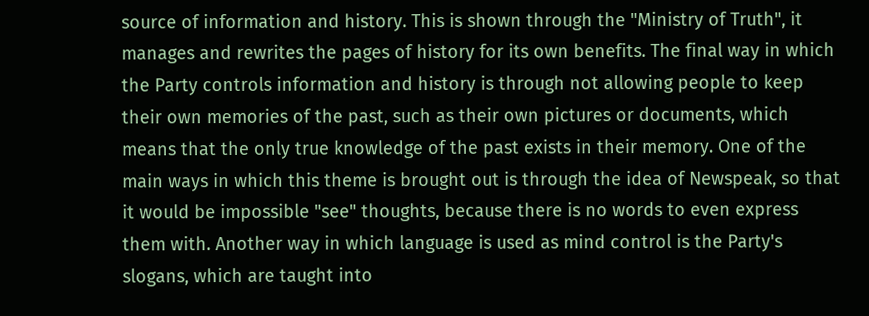source of information and history. This is shown through the "Ministry of Truth", it manages and rewrites the pages of history for its own benefits. The final way in which the Party controls information and history is through not allowing people to keep their own memories of the past, such as their own pictures or documents, which means that the only true knowledge of the past exists in their memory. One of the main ways in which this theme is brought out is through the idea of Newspeak, so that it would be impossible "see" thoughts, because there is no words to even express them with. Another way in which language is used as mind control is the Party's slogans, which are taught into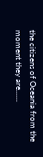the citizens of Oceania from the moment they are......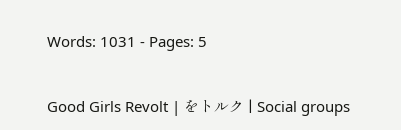Words: 1031 - Pages: 5

Good Girls Revolt | をトルク | Social groups